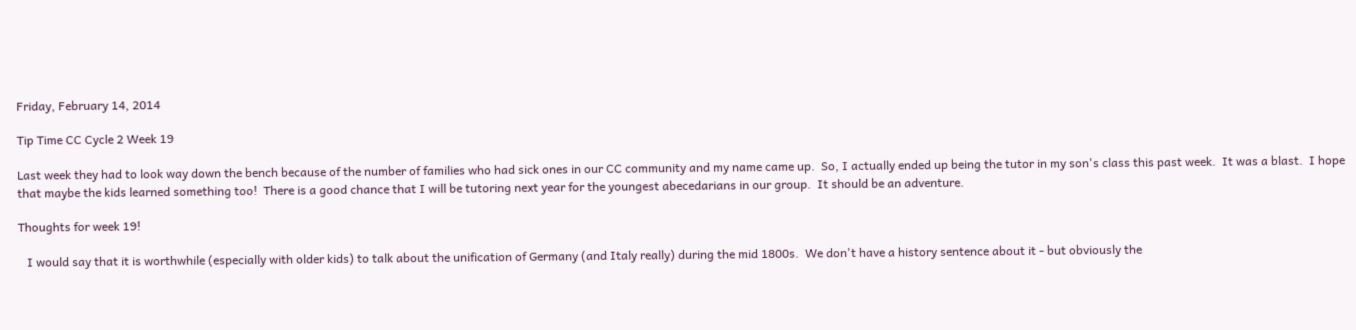Friday, February 14, 2014

Tip Time CC Cycle 2 Week 19

Last week they had to look way down the bench because of the number of families who had sick ones in our CC community and my name came up.  So, I actually ended up being the tutor in my son's class this past week.  It was a blast.  I hope that maybe the kids learned something too!  There is a good chance that I will be tutoring next year for the youngest abecedarians in our group.  It should be an adventure.

Thoughts for week 19!

   I would say that it is worthwhile (especially with older kids) to talk about the unification of Germany (and Italy really) during the mid 1800s.  We don't have a history sentence about it - but obviously the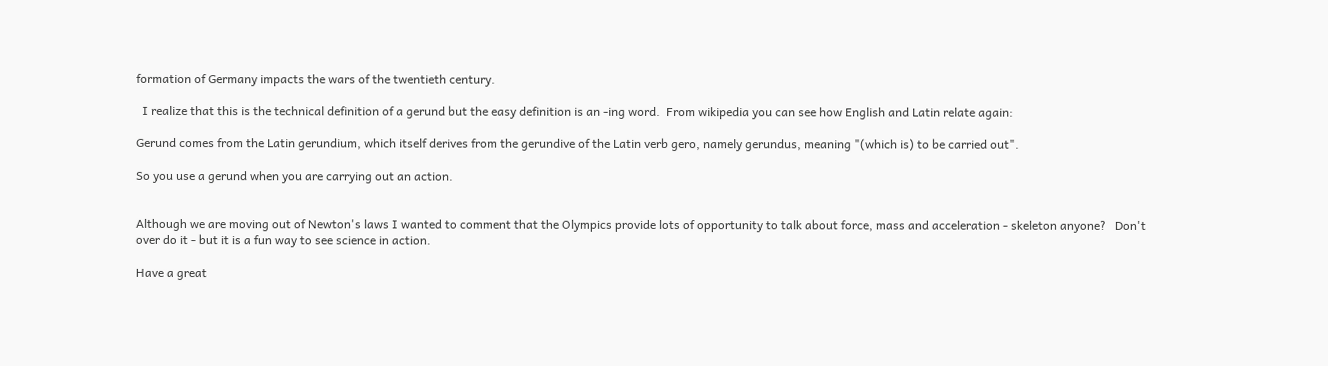formation of Germany impacts the wars of the twentieth century.

  I realize that this is the technical definition of a gerund but the easy definition is an -ing word.  From wikipedia you can see how English and Latin relate again:

Gerund comes from the Latin gerundium, which itself derives from the gerundive of the Latin verb gero, namely gerundus, meaning "(which is) to be carried out".

So you use a gerund when you are carrying out an action.


Although we are moving out of Newton's laws I wanted to comment that the Olympics provide lots of opportunity to talk about force, mass and acceleration - skeleton anyone?   Don't over do it - but it is a fun way to see science in action.

Have a great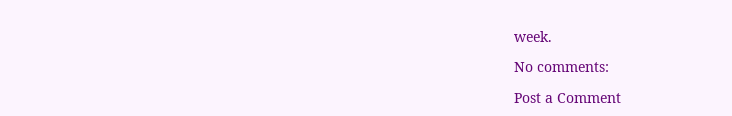week.

No comments:

Post a Comment